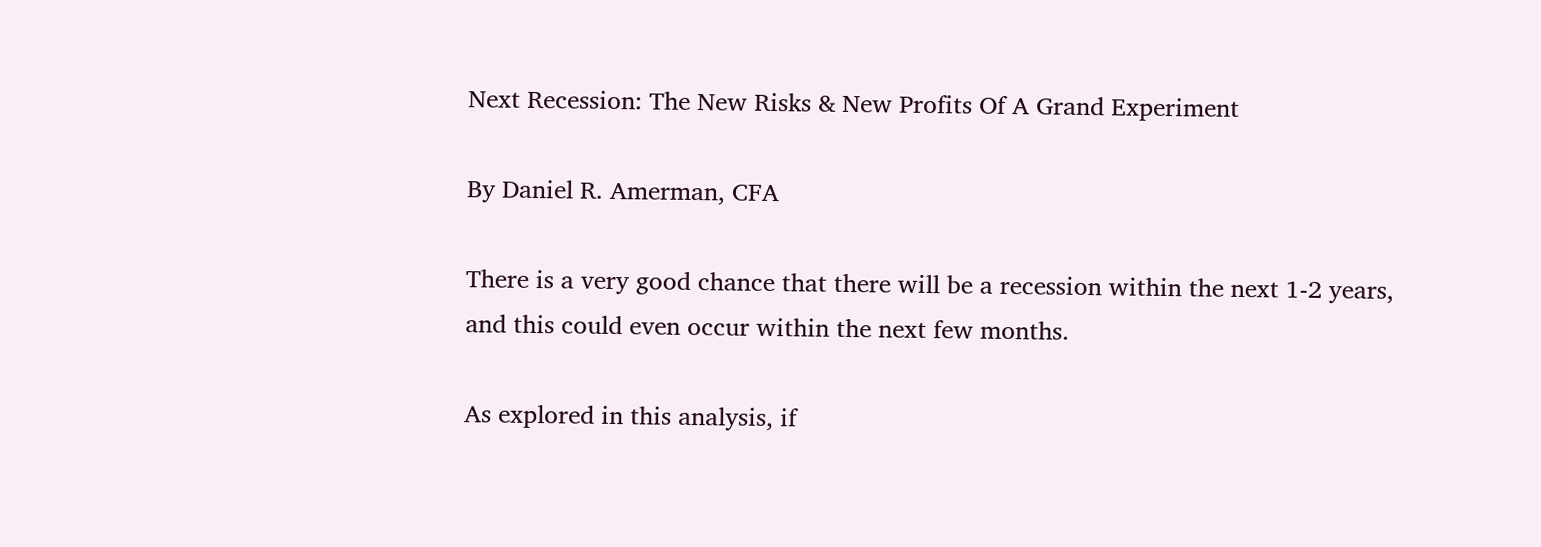Next Recession: The New Risks & New Profits Of A Grand Experiment

By Daniel R. Amerman, CFA

There is a very good chance that there will be a recession within the next 1-2 years, and this could even occur within the next few months.

As explored in this analysis, if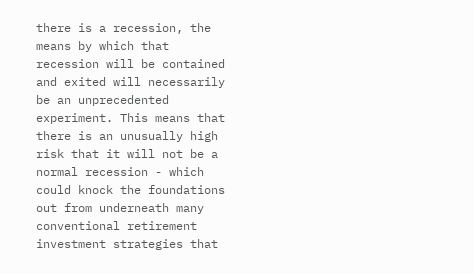there is a recession, the means by which that recession will be contained and exited will necessarily be an unprecedented experiment. This means that there is an unusually high risk that it will not be a normal recession - which could knock the foundations out from underneath many conventional retirement investment strategies that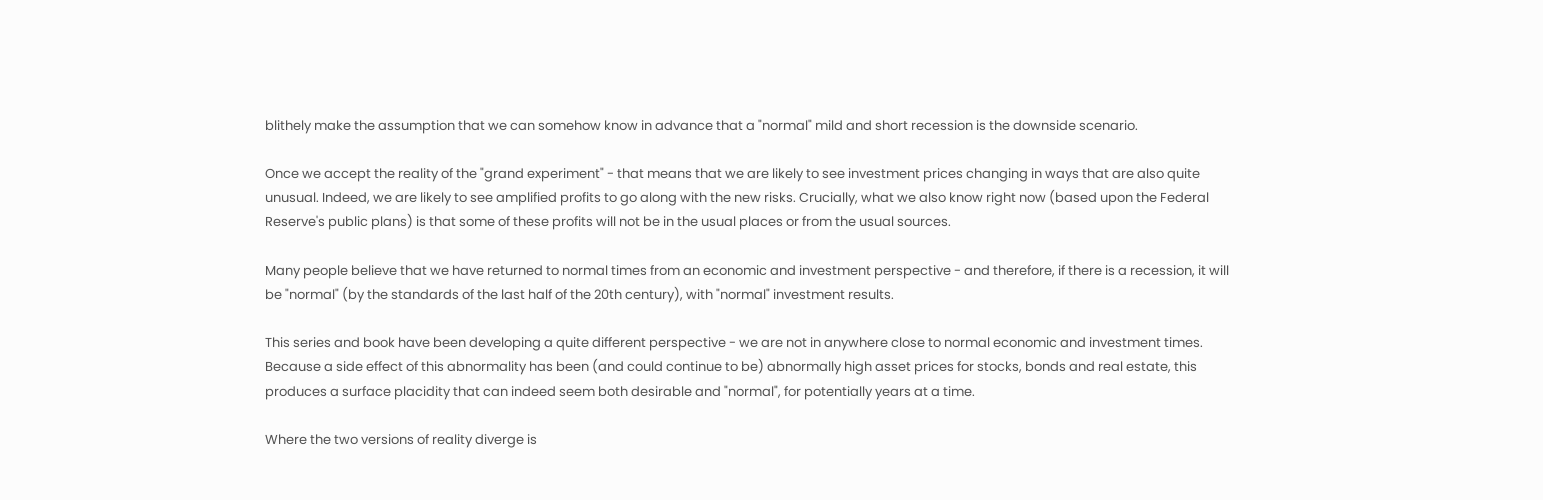blithely make the assumption that we can somehow know in advance that a "normal" mild and short recession is the downside scenario.

Once we accept the reality of the "grand experiment" - that means that we are likely to see investment prices changing in ways that are also quite unusual. Indeed, we are likely to see amplified profits to go along with the new risks. Crucially, what we also know right now (based upon the Federal Reserve's public plans) is that some of these profits will not be in the usual places or from the usual sources.

Many people believe that we have returned to normal times from an economic and investment perspective - and therefore, if there is a recession, it will be "normal" (by the standards of the last half of the 20th century), with "normal" investment results.

This series and book have been developing a quite different perspective - we are not in anywhere close to normal economic and investment times. Because a side effect of this abnormality has been (and could continue to be) abnormally high asset prices for stocks, bonds and real estate, this produces a surface placidity that can indeed seem both desirable and "normal", for potentially years at a time.

Where the two versions of reality diverge is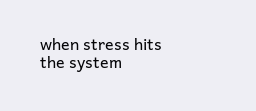when stress hits the system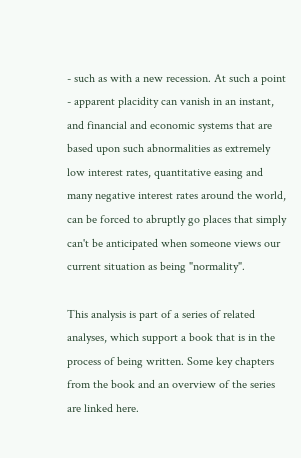- such as with a new recession. At such a point - apparent placidity can vanish in an instant, and financial and economic systems that are based upon such abnormalities as extremely low interest rates, quantitative easing and many negative interest rates around the world, can be forced to abruptly go places that simply can't be anticipated when someone views our current situation as being "normality".

This analysis is part of a series of related analyses, which support a book that is in the process of being written. Some key chapters from the book and an overview of the series are linked here.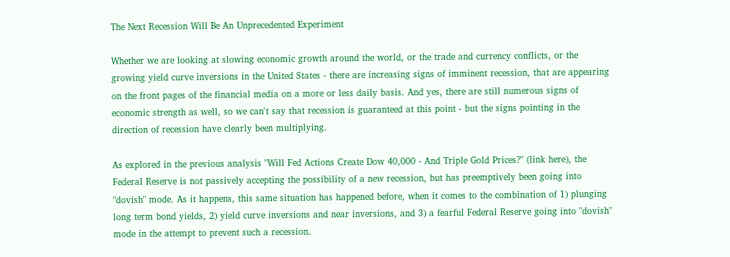The Next Recession Will Be An Unprecedented Experiment

Whether we are looking at slowing economic growth around the world, or the trade and currency conflicts, or the growing yield curve inversions in the United States - there are increasing signs of imminent recession, that are appearing on the front pages of the financial media on a more or less daily basis. And yes, there are still numerous signs of economic strength as well, so we can't say that recession is guaranteed at this point - but the signs pointing in the direction of recession have clearly been multiplying.

As explored in the previous analysis "Will Fed Actions Create Dow 40,000 - And Triple Gold Prices?" (link here), the Federal Reserve is not passively accepting the possibility of a new recession, but has preemptively been going into "dovish" mode. As it happens, this same situation has happened before, when it comes to the combination of 1) plunging long term bond yields, 2) yield curve inversions and near inversions, and 3) a fearful Federal Reserve going into "dovish" mode in the attempt to prevent such a recession.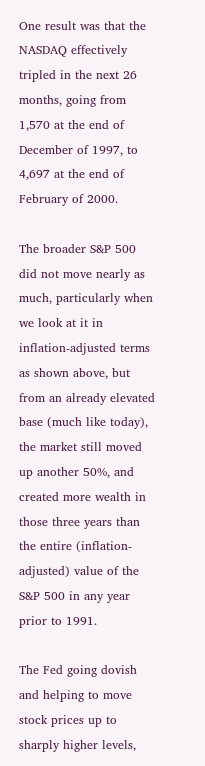One result was that the NASDAQ effectively tripled in the next 26 months, going from 1,570 at the end of December of 1997, to 4,697 at the end of February of 2000.

The broader S&P 500 did not move nearly as much, particularly when we look at it in inflation-adjusted terms as shown above, but from an already elevated base (much like today), the market still moved up another 50%, and created more wealth in those three years than the entire (inflation-adjusted) value of the S&P 500 in any year prior to 1991.

The Fed going dovish and helping to move stock prices up to sharply higher levels,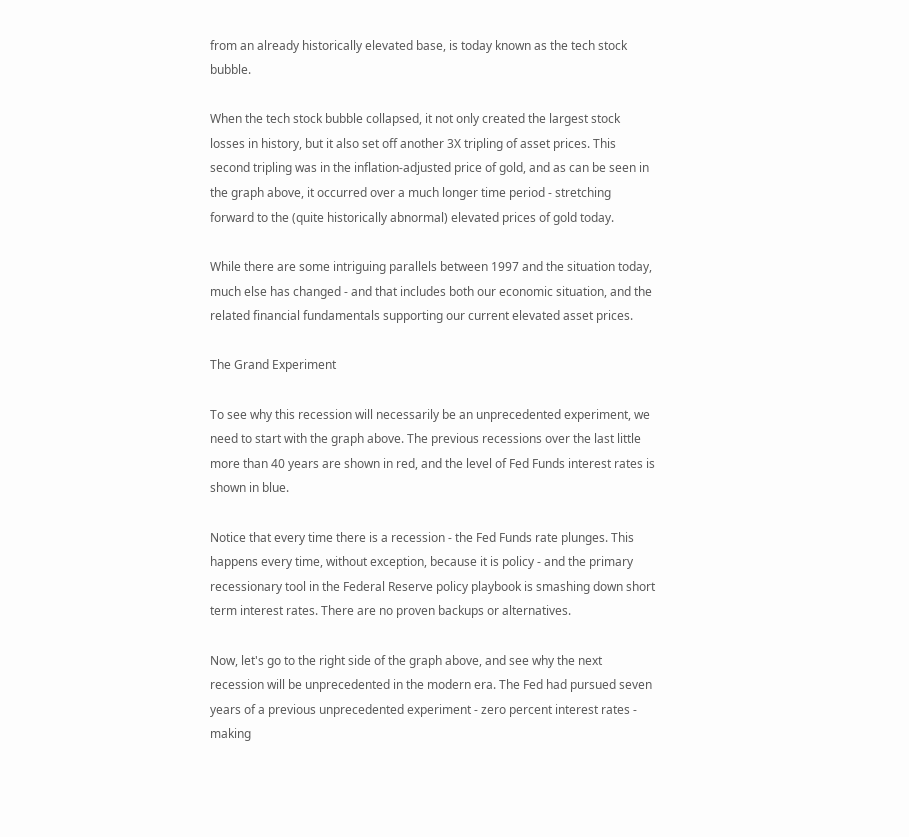from an already historically elevated base, is today known as the tech stock bubble.

When the tech stock bubble collapsed, it not only created the largest stock losses in history, but it also set off another 3X tripling of asset prices. This second tripling was in the inflation-adjusted price of gold, and as can be seen in the graph above, it occurred over a much longer time period - stretching forward to the (quite historically abnormal) elevated prices of gold today.

While there are some intriguing parallels between 1997 and the situation today, much else has changed - and that includes both our economic situation, and the related financial fundamentals supporting our current elevated asset prices.

The Grand Experiment

To see why this recession will necessarily be an unprecedented experiment, we need to start with the graph above. The previous recessions over the last little more than 40 years are shown in red, and the level of Fed Funds interest rates is shown in blue.

Notice that every time there is a recession - the Fed Funds rate plunges. This happens every time, without exception, because it is policy - and the primary recessionary tool in the Federal Reserve policy playbook is smashing down short term interest rates. There are no proven backups or alternatives.

Now, let's go to the right side of the graph above, and see why the next recession will be unprecedented in the modern era. The Fed had pursued seven years of a previous unprecedented experiment - zero percent interest rates - making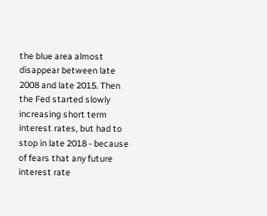the blue area almost disappear between late 2008 and late 2015. Then the Fed started slowly increasing short term interest rates, but had to stop in late 2018 - because of fears that any future interest rate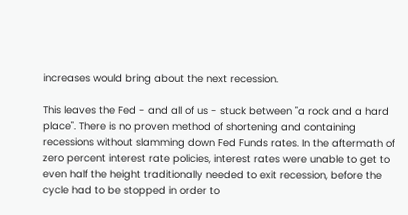increases would bring about the next recession.

This leaves the Fed - and all of us - stuck between "a rock and a hard place". There is no proven method of shortening and containing recessions without slamming down Fed Funds rates. In the aftermath of zero percent interest rate policies, interest rates were unable to get to even half the height traditionally needed to exit recession, before the cycle had to be stopped in order to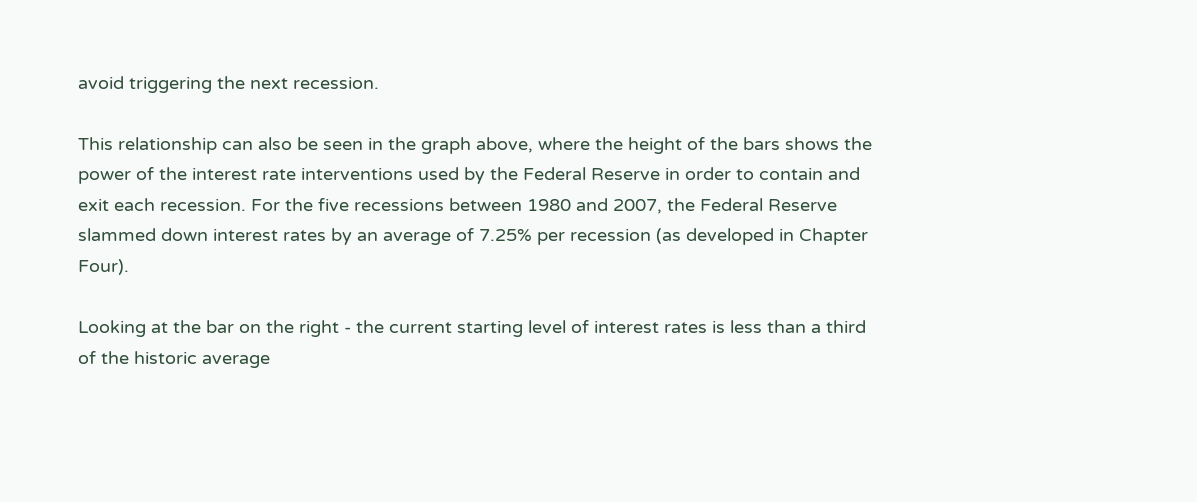avoid triggering the next recession.

This relationship can also be seen in the graph above, where the height of the bars shows the power of the interest rate interventions used by the Federal Reserve in order to contain and exit each recession. For the five recessions between 1980 and 2007, the Federal Reserve slammed down interest rates by an average of 7.25% per recession (as developed in Chapter Four).

Looking at the bar on the right - the current starting level of interest rates is less than a third of the historic average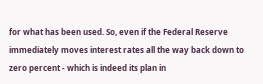for what has been used. So, even if the Federal Reserve immediately moves interest rates all the way back down to zero percent - which is indeed its plan in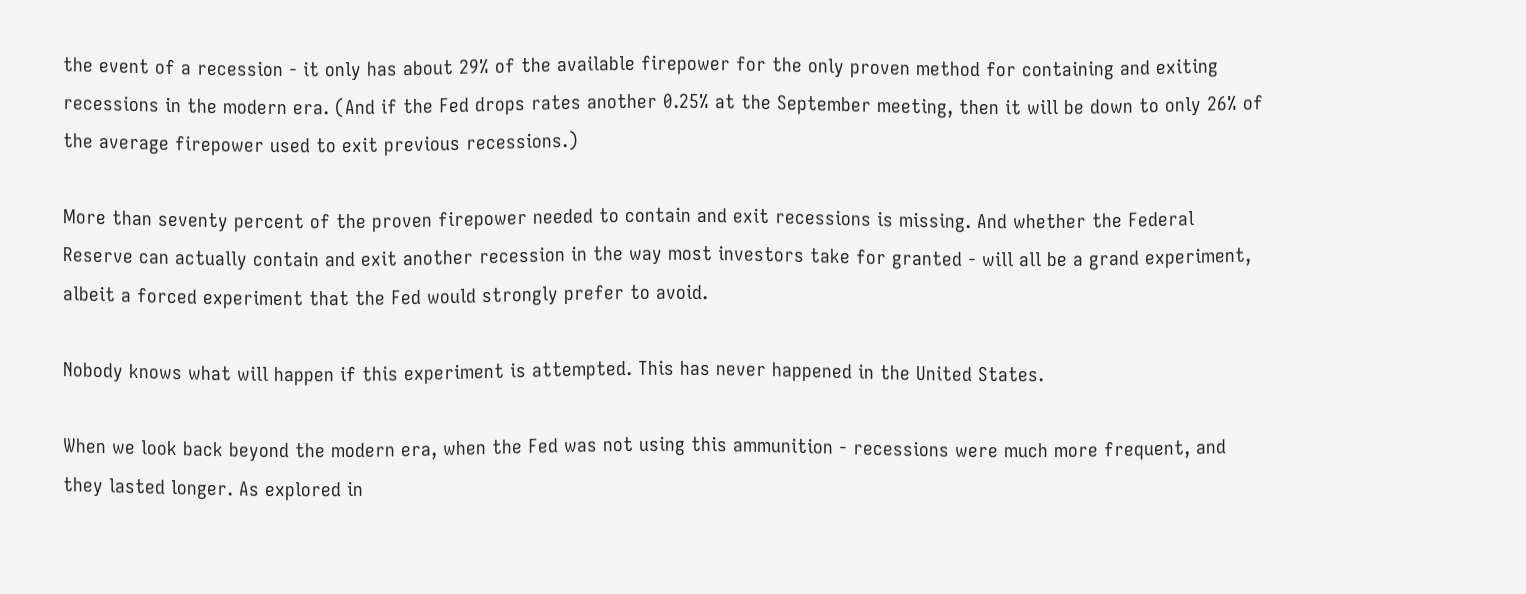the event of a recession - it only has about 29% of the available firepower for the only proven method for containing and exiting recessions in the modern era. (And if the Fed drops rates another 0.25% at the September meeting, then it will be down to only 26% of the average firepower used to exit previous recessions.)

More than seventy percent of the proven firepower needed to contain and exit recessions is missing. And whether the Federal Reserve can actually contain and exit another recession in the way most investors take for granted - will all be a grand experiment, albeit a forced experiment that the Fed would strongly prefer to avoid.

Nobody knows what will happen if this experiment is attempted. This has never happened in the United States.

When we look back beyond the modern era, when the Fed was not using this ammunition - recessions were much more frequent, and they lasted longer. As explored in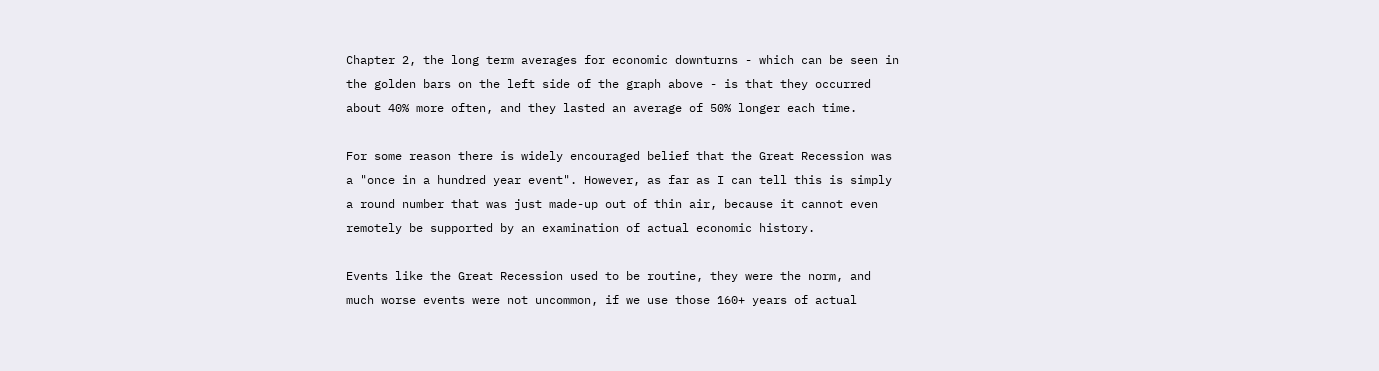Chapter 2, the long term averages for economic downturns - which can be seen in the golden bars on the left side of the graph above - is that they occurred about 40% more often, and they lasted an average of 50% longer each time.

For some reason there is widely encouraged belief that the Great Recession was a "once in a hundred year event". However, as far as I can tell this is simply a round number that was just made-up out of thin air, because it cannot even remotely be supported by an examination of actual economic history.

Events like the Great Recession used to be routine, they were the norm, and much worse events were not uncommon, if we use those 160+ years of actual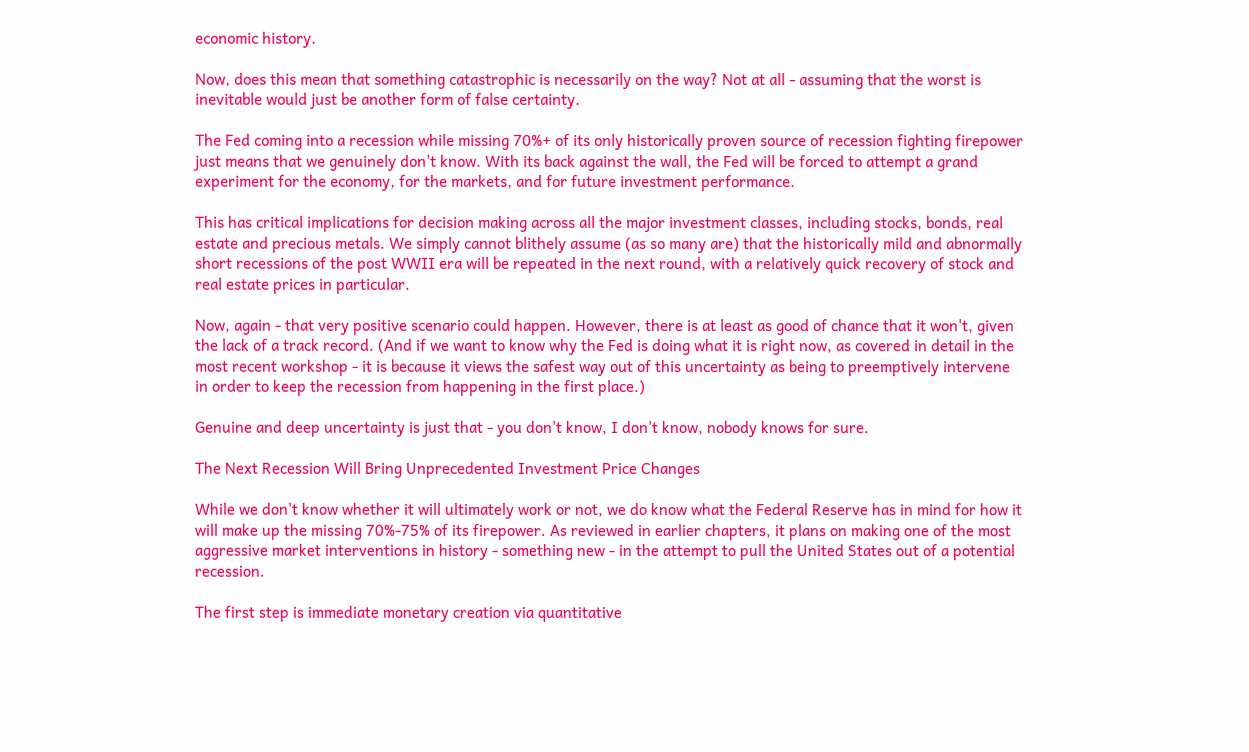economic history.

Now, does this mean that something catastrophic is necessarily on the way? Not at all - assuming that the worst is inevitable would just be another form of false certainty.

The Fed coming into a recession while missing 70%+ of its only historically proven source of recession fighting firepower just means that we genuinely don't know. With its back against the wall, the Fed will be forced to attempt a grand experiment for the economy, for the markets, and for future investment performance.

This has critical implications for decision making across all the major investment classes, including stocks, bonds, real estate and precious metals. We simply cannot blithely assume (as so many are) that the historically mild and abnormally short recessions of the post WWII era will be repeated in the next round, with a relatively quick recovery of stock and real estate prices in particular.

Now, again - that very positive scenario could happen. However, there is at least as good of chance that it won't, given the lack of a track record. (And if we want to know why the Fed is doing what it is right now, as covered in detail in the most recent workshop - it is because it views the safest way out of this uncertainty as being to preemptively intervene in order to keep the recession from happening in the first place.)

Genuine and deep uncertainty is just that - you don't know, I don't know, nobody knows for sure.

The Next Recession Will Bring Unprecedented Investment Price Changes

While we don't know whether it will ultimately work or not, we do know what the Federal Reserve has in mind for how it will make up the missing 70%-75% of its firepower. As reviewed in earlier chapters, it plans on making one of the most aggressive market interventions in history - something new - in the attempt to pull the United States out of a potential recession.

The first step is immediate monetary creation via quantitative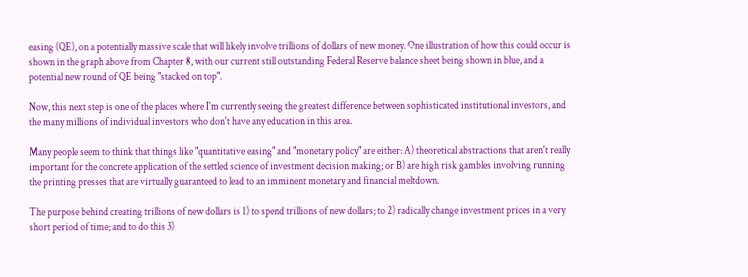easing (QE), on a potentially massive scale that will likely involve trillions of dollars of new money. One illustration of how this could occur is shown in the graph above from Chapter 8, with our current still outstanding Federal Reserve balance sheet being shown in blue, and a potential new round of QE being "stacked on top".

Now, this next step is one of the places where I'm currently seeing the greatest difference between sophisticated institutional investors, and the many millions of individual investors who don't have any education in this area.

Many people seem to think that things like "quantitative easing" and "monetary policy" are either: A) theoretical abstractions that aren't really important for the concrete application of the settled science of investment decision making; or B) are high risk gambles involving running the printing presses that are virtually guaranteed to lead to an imminent monetary and financial meltdown.

The purpose behind creating trillions of new dollars is 1) to spend trillions of new dollars; to 2) radically change investment prices in a very short period of time; and to do this 3)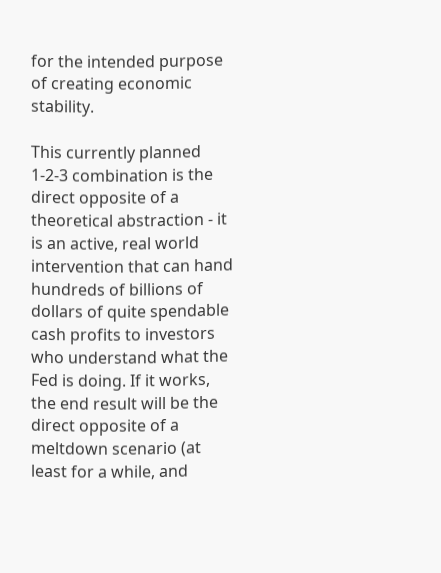for the intended purpose of creating economic stability.

This currently planned 1-2-3 combination is the direct opposite of a theoretical abstraction - it is an active, real world intervention that can hand hundreds of billions of dollars of quite spendable cash profits to investors who understand what the Fed is doing. If it works, the end result will be the direct opposite of a meltdown scenario (at least for a while, and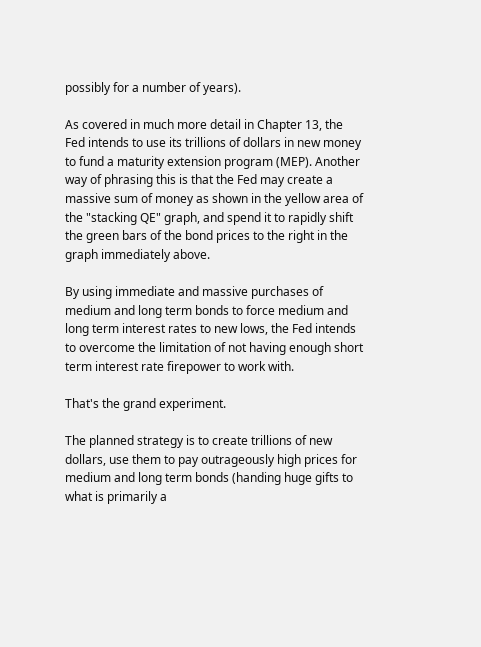possibly for a number of years).

As covered in much more detail in Chapter 13, the Fed intends to use its trillions of dollars in new money to fund a maturity extension program (MEP). Another way of phrasing this is that the Fed may create a massive sum of money as shown in the yellow area of the "stacking QE" graph, and spend it to rapidly shift the green bars of the bond prices to the right in the graph immediately above.

By using immediate and massive purchases of medium and long term bonds to force medium and long term interest rates to new lows, the Fed intends to overcome the limitation of not having enough short term interest rate firepower to work with.

That's the grand experiment.

The planned strategy is to create trillions of new dollars, use them to pay outrageously high prices for medium and long term bonds (handing huge gifts to what is primarily a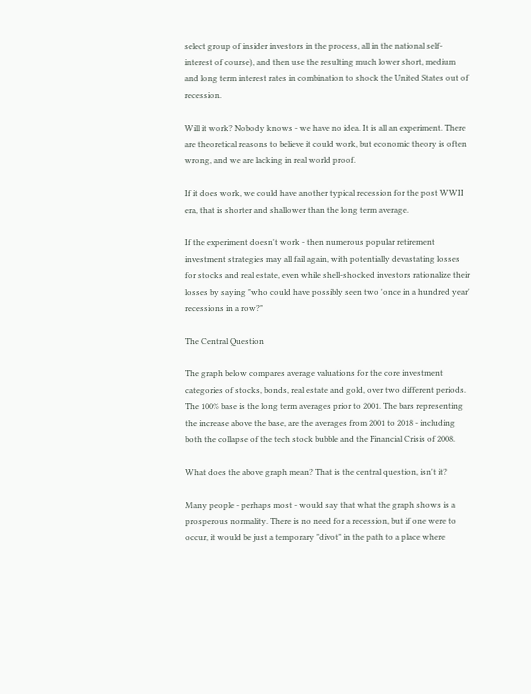select group of insider investors in the process, all in the national self-interest of course), and then use the resulting much lower short, medium and long term interest rates in combination to shock the United States out of recession.

Will it work? Nobody knows - we have no idea. It is all an experiment. There are theoretical reasons to believe it could work, but economic theory is often wrong, and we are lacking in real world proof.

If it does work, we could have another typical recession for the post WWII era, that is shorter and shallower than the long term average.

If the experiment doesn't work - then numerous popular retirement investment strategies may all fail again, with potentially devastating losses for stocks and real estate, even while shell-shocked investors rationalize their losses by saying "who could have possibly seen two 'once in a hundred year' recessions in a row?"

The Central Question

The graph below compares average valuations for the core investment categories of stocks, bonds, real estate and gold, over two different periods. The 100% base is the long term averages prior to 2001. The bars representing the increase above the base, are the averages from 2001 to 2018 - including both the collapse of the tech stock bubble and the Financial Crisis of 2008.

What does the above graph mean? That is the central question, isn't it?

Many people - perhaps most - would say that what the graph shows is a prosperous normality. There is no need for a recession, but if one were to occur, it would be just a temporary "divot" in the path to a place where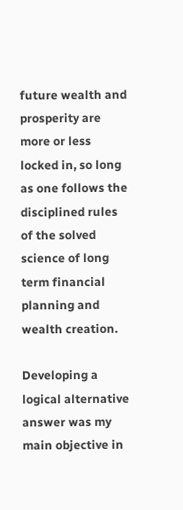future wealth and prosperity are more or less locked in, so long as one follows the disciplined rules of the solved science of long term financial planning and wealth creation.

Developing a logical alternative answer was my main objective in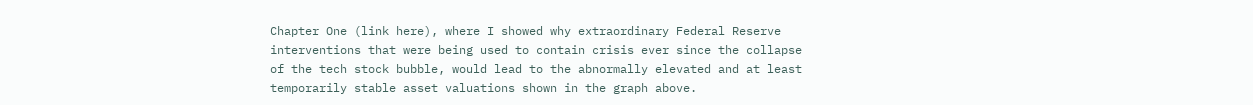Chapter One (link here), where I showed why extraordinary Federal Reserve interventions that were being used to contain crisis ever since the collapse of the tech stock bubble, would lead to the abnormally elevated and at least temporarily stable asset valuations shown in the graph above.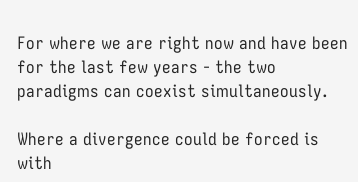For where we are right now and have been for the last few years - the two paradigms can coexist simultaneously.

Where a divergence could be forced is with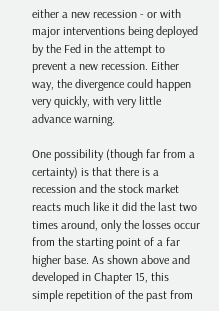either a new recession - or with major interventions being deployed by the Fed in the attempt to prevent a new recession. Either way, the divergence could happen very quickly, with very little advance warning.

One possibility (though far from a certainty) is that there is a recession and the stock market reacts much like it did the last two times around, only the losses occur from the starting point of a far higher base. As shown above and developed in Chapter 15, this simple repetition of the past from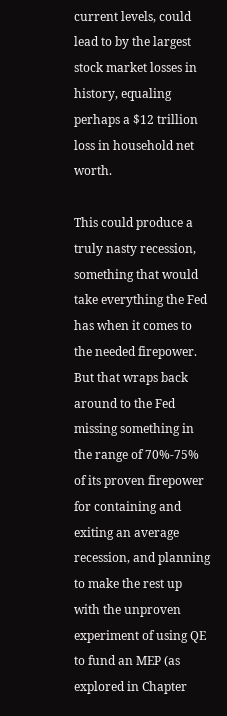current levels, could lead to by the largest stock market losses in history, equaling perhaps a $12 trillion loss in household net worth.

This could produce a truly nasty recession, something that would take everything the Fed has when it comes to the needed firepower. But that wraps back around to the Fed missing something in the range of 70%-75% of its proven firepower for containing and exiting an average recession, and planning to make the rest up with the unproven experiment of using QE to fund an MEP (as explored in Chapter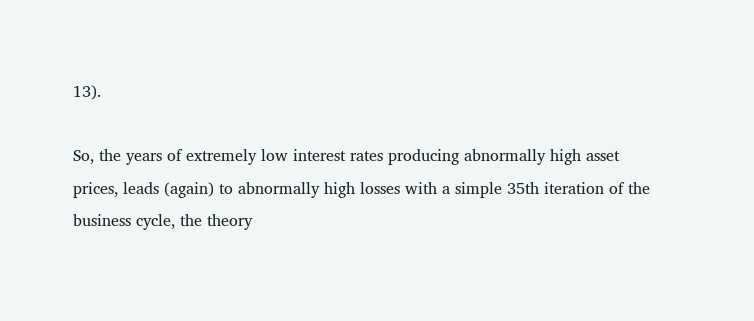13).

So, the years of extremely low interest rates producing abnormally high asset prices, leads (again) to abnormally high losses with a simple 35th iteration of the business cycle, the theory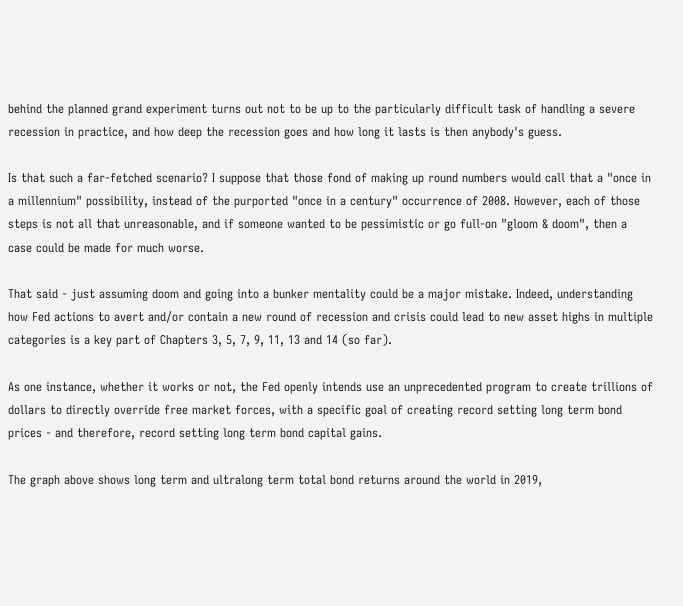behind the planned grand experiment turns out not to be up to the particularly difficult task of handling a severe recession in practice, and how deep the recession goes and how long it lasts is then anybody's guess.

Is that such a far-fetched scenario? I suppose that those fond of making up round numbers would call that a "once in a millennium" possibility, instead of the purported "once in a century" occurrence of 2008. However, each of those steps is not all that unreasonable, and if someone wanted to be pessimistic or go full-on "gloom & doom", then a case could be made for much worse.

That said - just assuming doom and going into a bunker mentality could be a major mistake. Indeed, understanding how Fed actions to avert and/or contain a new round of recession and crisis could lead to new asset highs in multiple categories is a key part of Chapters 3, 5, 7, 9, 11, 13 and 14 (so far).

As one instance, whether it works or not, the Fed openly intends use an unprecedented program to create trillions of dollars to directly override free market forces, with a specific goal of creating record setting long term bond prices - and therefore, record setting long term bond capital gains.

The graph above shows long term and ultralong term total bond returns around the world in 2019,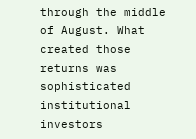through the middle of August. What created those returns was sophisticated institutional investors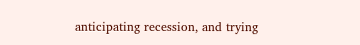anticipating recession, and trying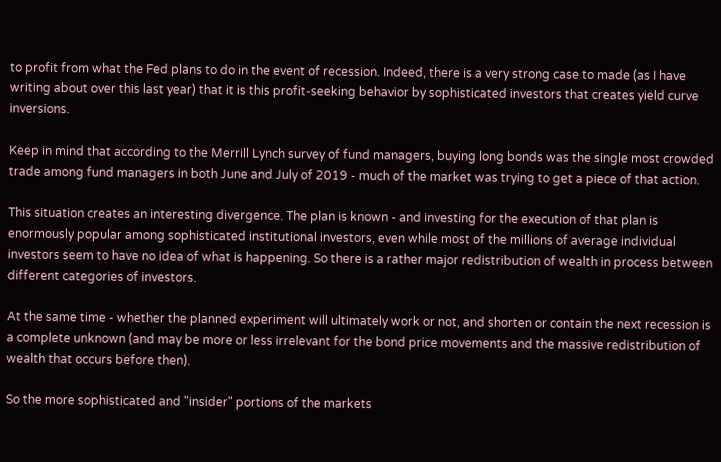to profit from what the Fed plans to do in the event of recession. Indeed, there is a very strong case to made (as I have writing about over this last year) that it is this profit-seeking behavior by sophisticated investors that creates yield curve inversions.

Keep in mind that according to the Merrill Lynch survey of fund managers, buying long bonds was the single most crowded trade among fund managers in both June and July of 2019 - much of the market was trying to get a piece of that action.

This situation creates an interesting divergence. The plan is known - and investing for the execution of that plan is enormously popular among sophisticated institutional investors, even while most of the millions of average individual investors seem to have no idea of what is happening. So there is a rather major redistribution of wealth in process between different categories of investors.

At the same time - whether the planned experiment will ultimately work or not, and shorten or contain the next recession is a complete unknown (and may be more or less irrelevant for the bond price movements and the massive redistribution of wealth that occurs before then).

So the more sophisticated and "insider" portions of the markets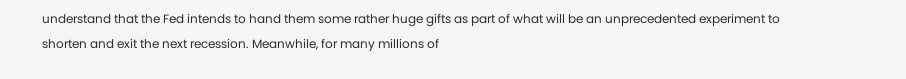understand that the Fed intends to hand them some rather huge gifts as part of what will be an unprecedented experiment to shorten and exit the next recession. Meanwhile, for many millions of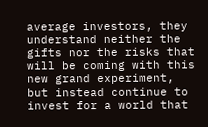average investors, they understand neither the gifts nor the risks that will be coming with this new grand experiment, but instead continue to invest for a world that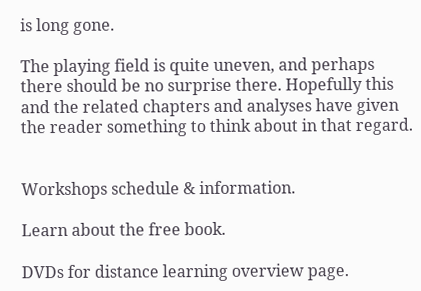is long gone.

The playing field is quite uneven, and perhaps there should be no surprise there. Hopefully this and the related chapters and analyses have given the reader something to think about in that regard.


Workshops schedule & information.

Learn about the free book.

DVDs for distance learning overview page.